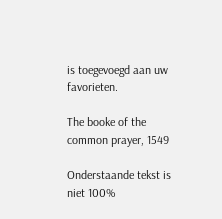is toegevoegd aan uw favorieten.

The booke of the common prayer, 1549

Onderstaande tekst is niet 100%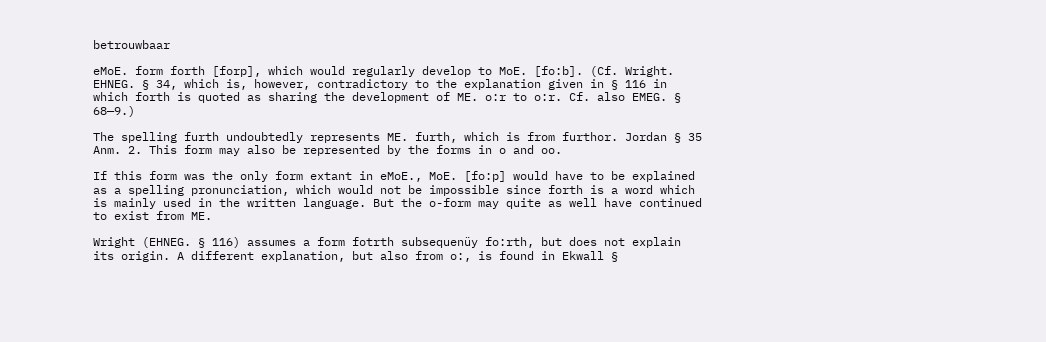betrouwbaar

eMoE. form forth [forp], which would regularly develop to MoE. [fo:b]. (Cf. Wright. EHNEG. § 34, which is, however, contradictory to the explanation given in § 116 in which forth is quoted as sharing the development of ME. o:r to o:r. Cf. also EMEG. § 68—9.)

The spelling furth undoubtedly represents ME. furth, which is from furthor. Jordan § 35 Anm. 2. This form may also be represented by the forms in o and oo.

If this form was the only form extant in eMoE., MoE. [fo:p] would have to be explained as a spelling pronunciation, which would not be impossible since forth is a word which is mainly used in the written language. But the o-form may quite as well have continued to exist from ME.

Wright (EHNEG. § 116) assumes a form fotrth subsequenüy fo:rth, but does not explain its origin. A different explanation, but also from o:, is found in Ekwall §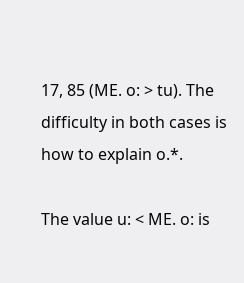17, 85 (ME. o: > tu). The difficulty in both cases is how to explain o.*.

The value u: < ME. o: is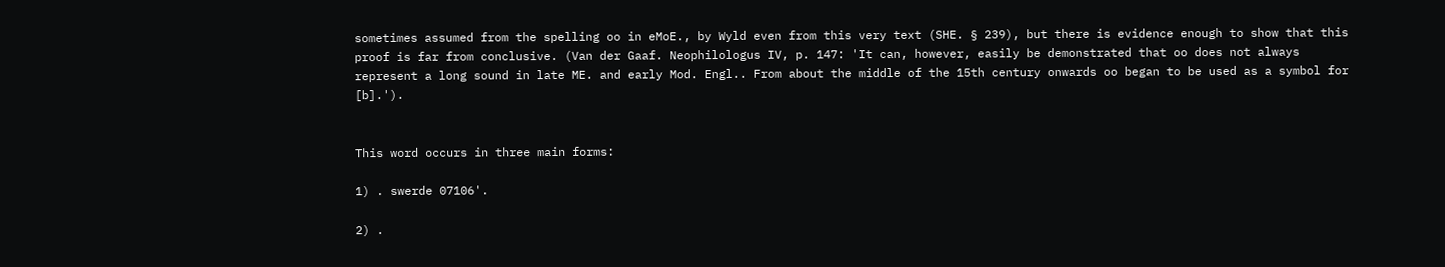sometimes assumed from the spelling oo in eMoE., by Wyld even from this very text (SHE. § 239), but there is evidence enough to show that this proof is far from conclusive. (Van der Gaaf. Neophilologus IV, p. 147: 'It can, however, easily be demonstrated that oo does not always represent a long sound in late ME. and early Mod. Engl.. From about the middle of the 15th century onwards oo began to be used as a symbol for [b].').


This word occurs in three main forms:

1) . swerde 07106'.

2) .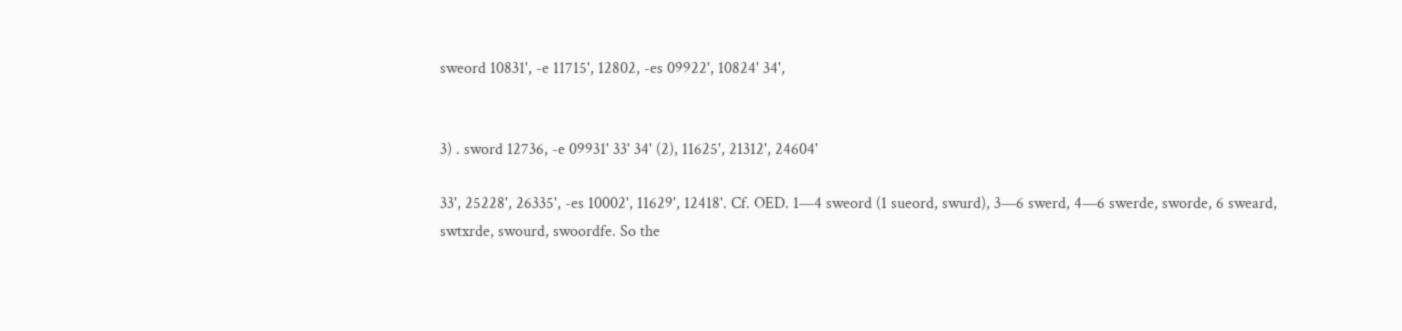sweord 10831', -e 11715', 12802, -es 09922', 10824' 34',


3) . sword 12736, -e 09931' 33' 34' (2), 11625', 21312', 24604'

33', 25228', 26335', -es 10002', 11629', 12418'. Cf. OED. 1—4 sweord (1 sueord, swurd), 3—6 swerd, 4—6 swerde, sworde, 6 sweard, swtxrde, swourd, swoordfe. So the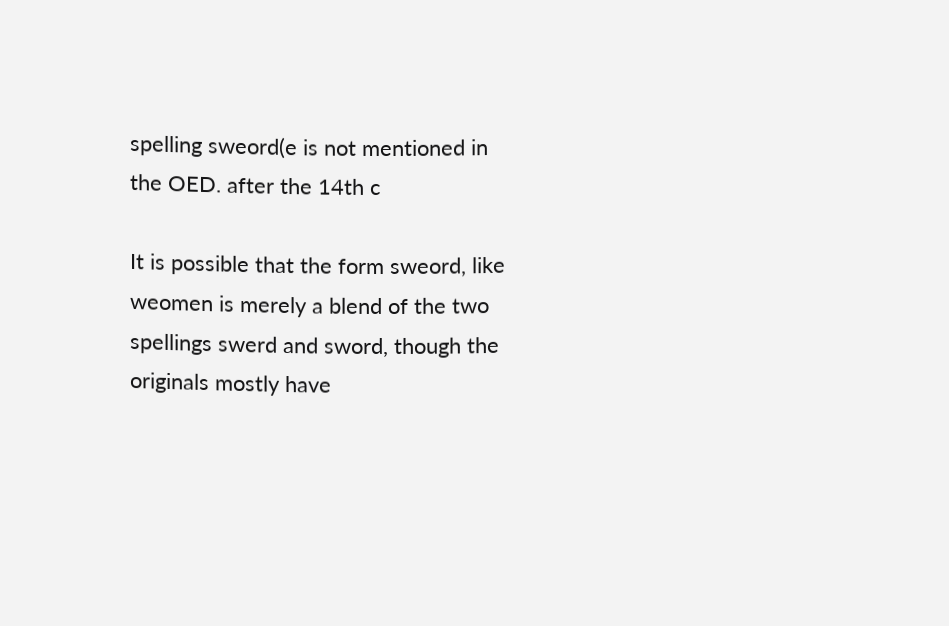spelling sweord(e is not mentioned in the OED. after the 14th c

It is possible that the form sweord, like weomen is merely a blend of the two spellings swerd and sword, though the originals mostly have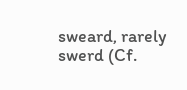sweard, rarely swerd (Cf.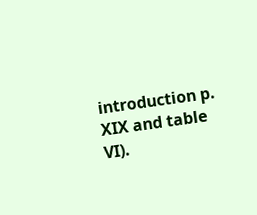introduction p. XIX and table VI).